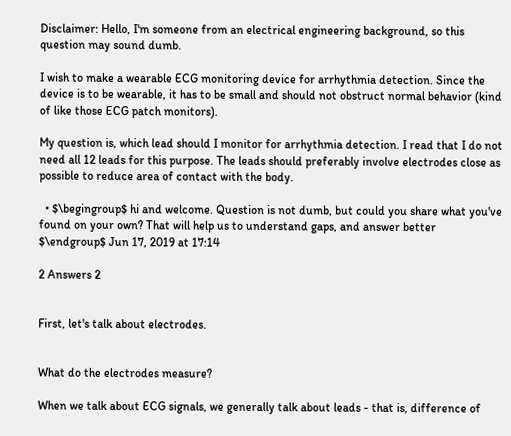Disclaimer: Hello, I'm someone from an electrical engineering background, so this question may sound dumb.

I wish to make a wearable ECG monitoring device for arrhythmia detection. Since the device is to be wearable, it has to be small and should not obstruct normal behavior (kind of like those ECG patch monitors).

My question is, which lead should I monitor for arrhythmia detection. I read that I do not need all 12 leads for this purpose. The leads should preferably involve electrodes close as possible to reduce area of contact with the body.

  • $\begingroup$ hi and welcome. Question is not dumb, but could you share what you've found on your own? That will help us to understand gaps, and answer better $\endgroup$ Jun 17, 2019 at 17:14

2 Answers 2


First, let's talk about electrodes.


What do the electrodes measure?

When we talk about ECG signals, we generally talk about leads - that is, difference of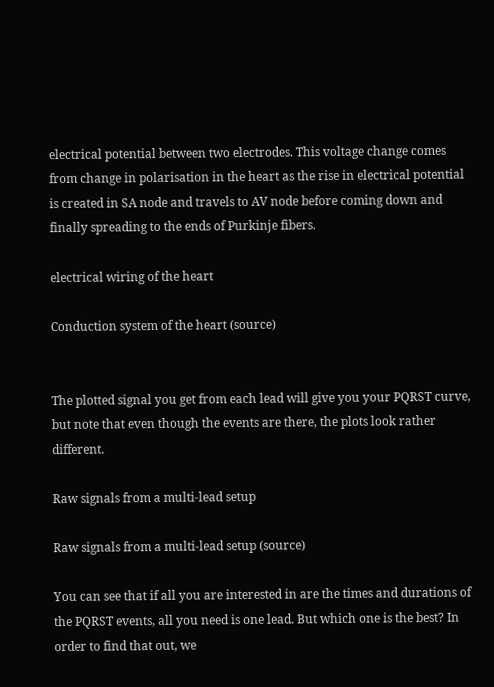electrical potential between two electrodes. This voltage change comes from change in polarisation in the heart as the rise in electrical potential is created in SA node and travels to AV node before coming down and finally spreading to the ends of Purkinje fibers.

electrical wiring of the heart

Conduction system of the heart (source)


The plotted signal you get from each lead will give you your PQRST curve, but note that even though the events are there, the plots look rather different.

Raw signals from a multi-lead setup

Raw signals from a multi-lead setup (source)

You can see that if all you are interested in are the times and durations of the PQRST events, all you need is one lead. But which one is the best? In order to find that out, we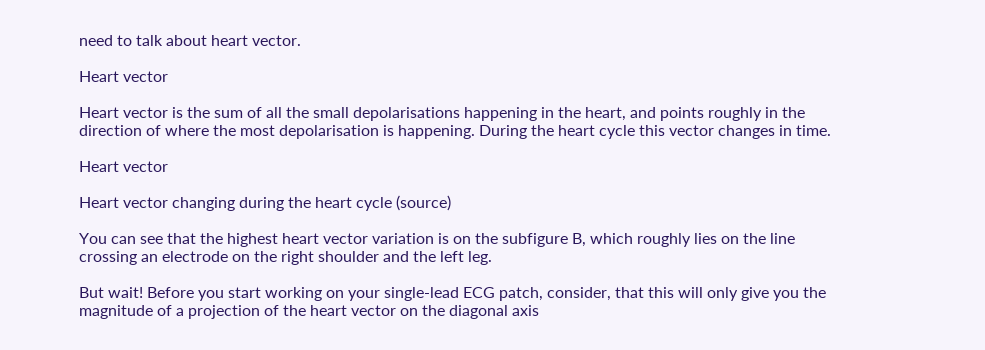need to talk about heart vector.

Heart vector

Heart vector is the sum of all the small depolarisations happening in the heart, and points roughly in the direction of where the most depolarisation is happening. During the heart cycle this vector changes in time.

Heart vector

Heart vector changing during the heart cycle (source)

You can see that the highest heart vector variation is on the subfigure B, which roughly lies on the line crossing an electrode on the right shoulder and the left leg.

But wait! Before you start working on your single-lead ECG patch, consider, that this will only give you the magnitude of a projection of the heart vector on the diagonal axis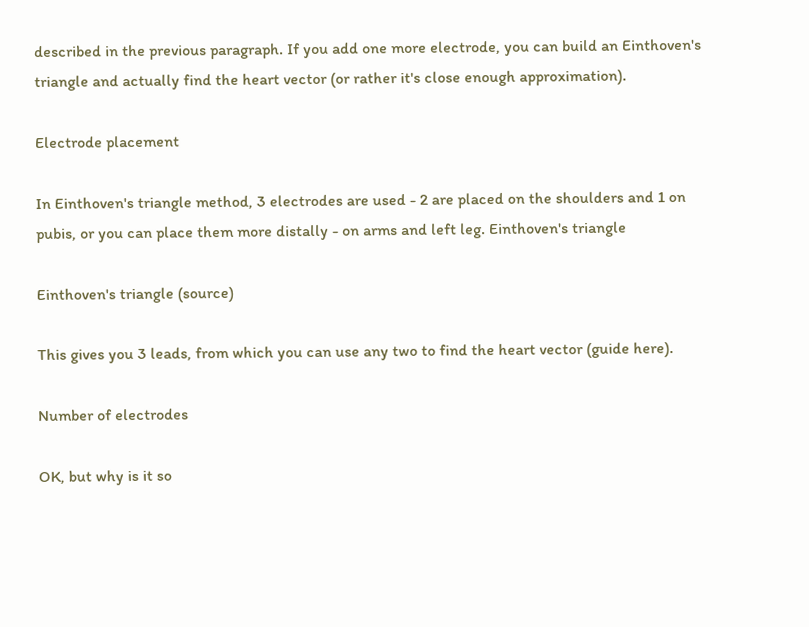described in the previous paragraph. If you add one more electrode, you can build an Einthoven's triangle and actually find the heart vector (or rather it's close enough approximation).

Electrode placement

In Einthoven's triangle method, 3 electrodes are used - 2 are placed on the shoulders and 1 on pubis, or you can place them more distally - on arms and left leg. Einthoven's triangle

Einthoven's triangle (source)

This gives you 3 leads, from which you can use any two to find the heart vector (guide here).

Number of electrodes

OK, but why is it so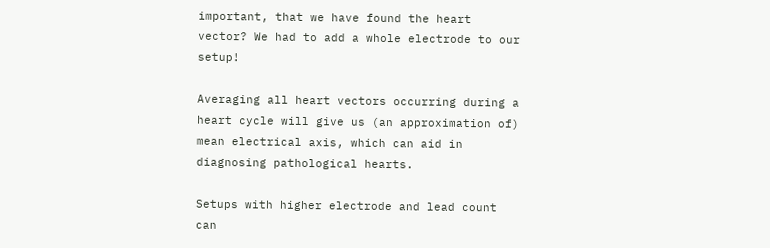important, that we have found the heart vector? We had to add a whole electrode to our setup!

Averaging all heart vectors occurring during a heart cycle will give us (an approximation of) mean electrical axis, which can aid in diagnosing pathological hearts.

Setups with higher electrode and lead count can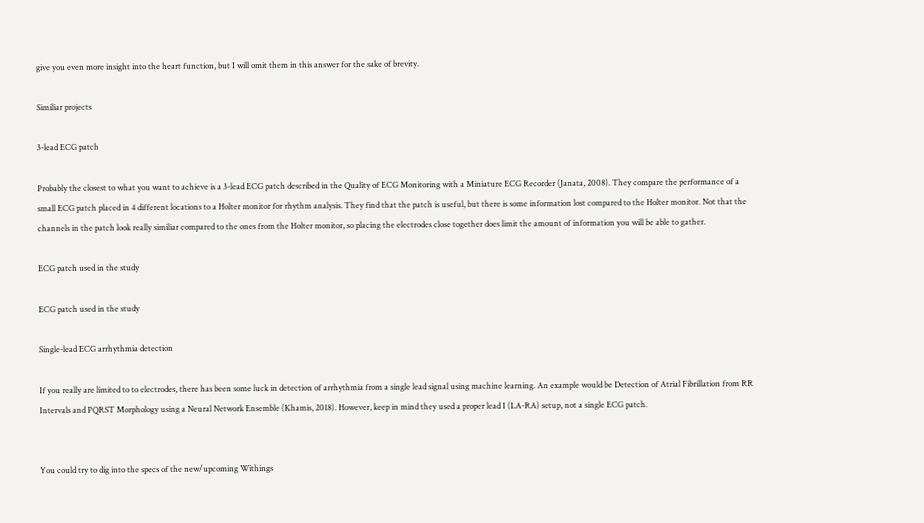give you even more insight into the heart function, but I will omit them in this answer for the sake of brevity.

Similiar projects

3-lead ECG patch

Probably the closest to what you want to achieve is a 3-lead ECG patch described in the Quality of ECG Monitoring with a Miniature ECG Recorder (Janata, 2008). They compare the performance of a small ECG patch placed in 4 different locations to a Holter monitor for rhythm analysis. They find that the patch is useful, but there is some information lost compared to the Holter monitor. Not that the channels in the patch look really similiar compared to the ones from the Holter monitor, so placing the electrodes close together does limit the amount of information you will be able to gather.

ECG patch used in the study

ECG patch used in the study

Single-lead ECG arrhythmia detection

If you really are limited to to electrodes, there has been some luck in detection of arrhythmia from a single lead signal using machine learning. An example would be Detection of Atrial Fibrillation from RR Intervals and PQRST Morphology using a Neural Network Ensemble (Khamis, 2018). However, keep in mind they used a proper lead I (LA-RA) setup, not a single ECG patch.


You could try to dig into the specs of the new/upcoming Withings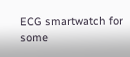ECG smartwatch for some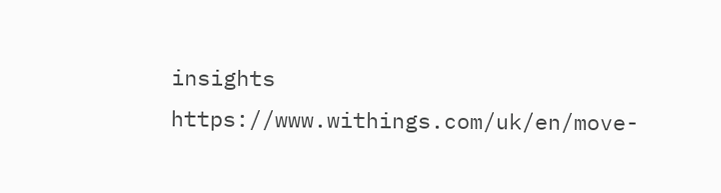insights https://www.withings.com/uk/en/move-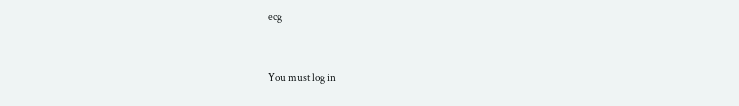ecg


You must log in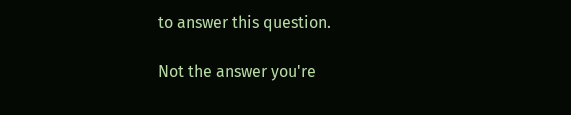to answer this question.

Not the answer you're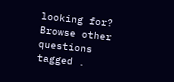looking for? Browse other questions tagged .